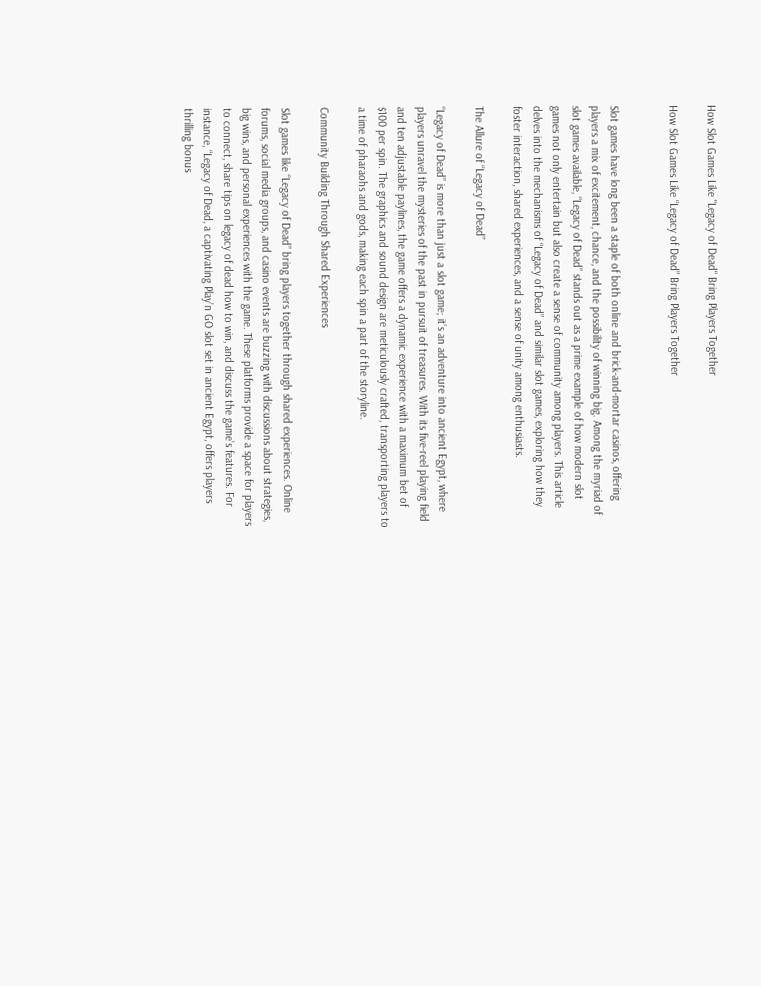How Slot Games Like "Legacy of Dead" Bring Players Together

How Slot Games Like “Legacy of Dead” Bring Players Together


Slot games have long been a staple of both online and brick-and-mortar casinos, offering players a mix of excitement, chance, and the possibility of winning big. Among the myriad of slot games available, “Legacy of Dead” stands out as a prime example of how modern slot games not only entertain but also create a sense of community among players. This article delves into the mechanisms of “Legacy of Dead” and similar slot games, exploring how they foster interaction, shared experiences, and a sense of unity among enthusiasts.

The Allure of “Legacy of Dead”

“Legacy of Dead” is more than just a slot game; it’s an adventure into ancient Egypt, where players unravel the mysteries of the past in pursuit of treasures. With its five-reel playing field and ten adjustable paylines, the game offers a dynamic experience with a maximum bet of $100 per spin. The graphics and sound design are meticulously crafted, transporting players to a time of pharaohs and gods, making each spin a part of the storyline.

Community Building Through Shared Experiences

Slot games like “Legacy of Dead” bring players together through shared experiences. Online forums, social media groups, and casino events are buzzing with discussions about strategies, big wins, and personal experiences with the game. These platforms provide a space for players to connect, share tips on legacy of dead how to win, and discuss the game’s features. For instance, “Legacy of Dead, a captivating Play’n GO slot set in ancient Egypt, offers players thrilling bonus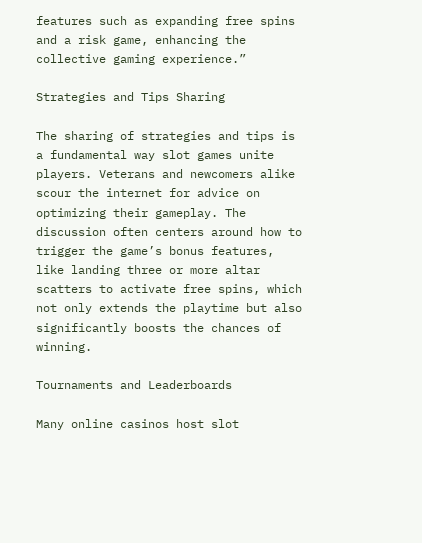features such as expanding free spins and a risk game, enhancing the collective gaming experience.”

Strategies and Tips Sharing

The sharing of strategies and tips is a fundamental way slot games unite players. Veterans and newcomers alike scour the internet for advice on optimizing their gameplay. The discussion often centers around how to trigger the game’s bonus features, like landing three or more altar scatters to activate free spins, which not only extends the playtime but also significantly boosts the chances of winning.

Tournaments and Leaderboards

Many online casinos host slot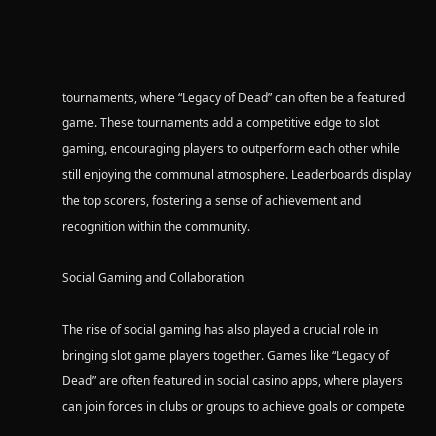tournaments, where “Legacy of Dead” can often be a featured game. These tournaments add a competitive edge to slot gaming, encouraging players to outperform each other while still enjoying the communal atmosphere. Leaderboards display the top scorers, fostering a sense of achievement and recognition within the community.

Social Gaming and Collaboration

The rise of social gaming has also played a crucial role in bringing slot game players together. Games like “Legacy of Dead” are often featured in social casino apps, where players can join forces in clubs or groups to achieve goals or compete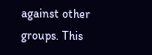against other groups. This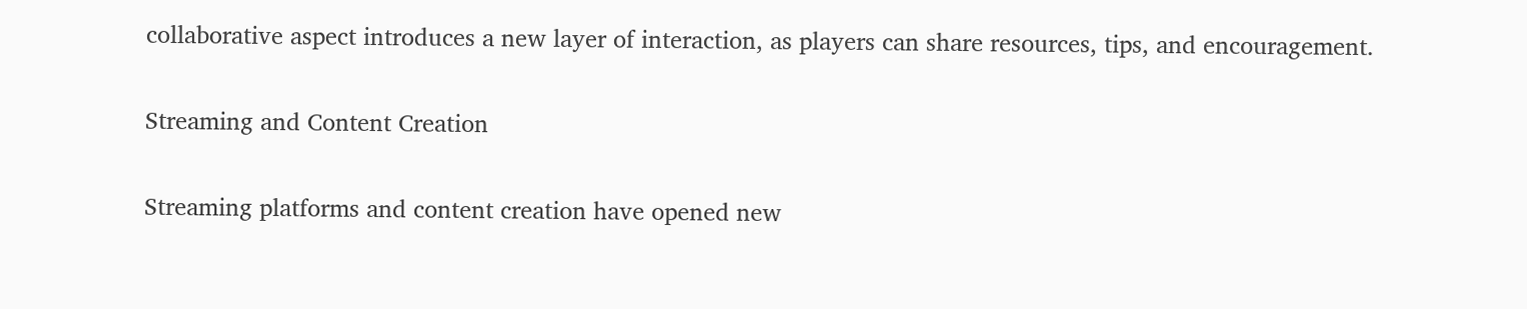collaborative aspect introduces a new layer of interaction, as players can share resources, tips, and encouragement.

Streaming and Content Creation

Streaming platforms and content creation have opened new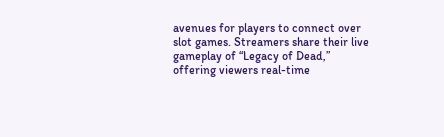avenues for players to connect over slot games. Streamers share their live gameplay of “Legacy of Dead,” offering viewers real-time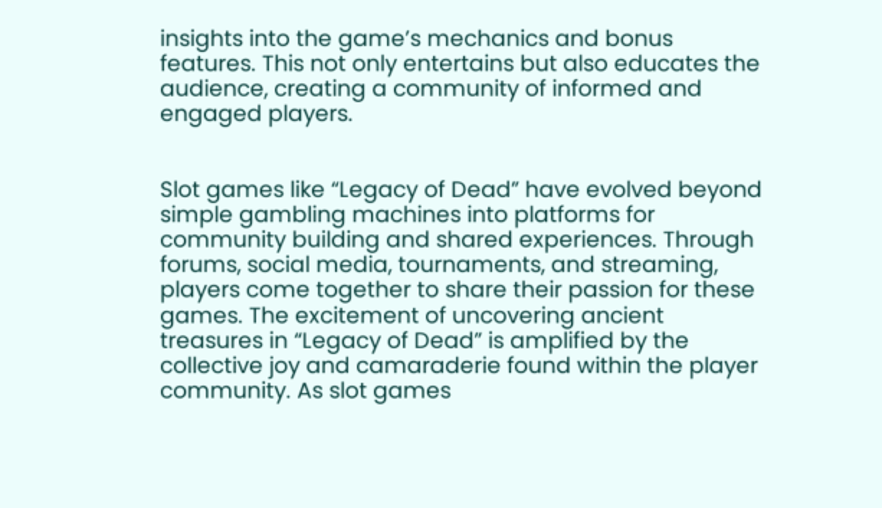insights into the game’s mechanics and bonus features. This not only entertains but also educates the audience, creating a community of informed and engaged players.


Slot games like “Legacy of Dead” have evolved beyond simple gambling machines into platforms for community building and shared experiences. Through forums, social media, tournaments, and streaming, players come together to share their passion for these games. The excitement of uncovering ancient treasures in “Legacy of Dead” is amplified by the collective joy and camaraderie found within the player community. As slot games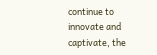continue to innovate and captivate, the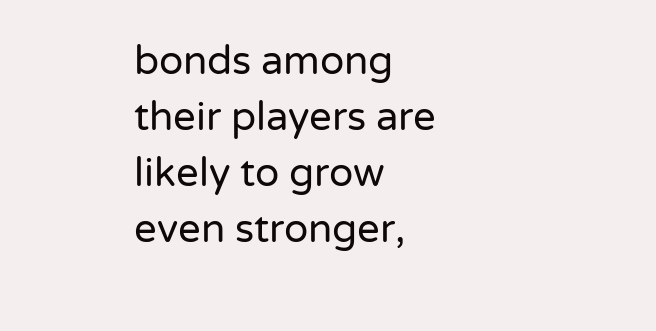bonds among their players are likely to grow even stronger,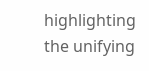highlighting the unifying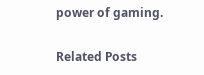power of gaming.

Related Posts